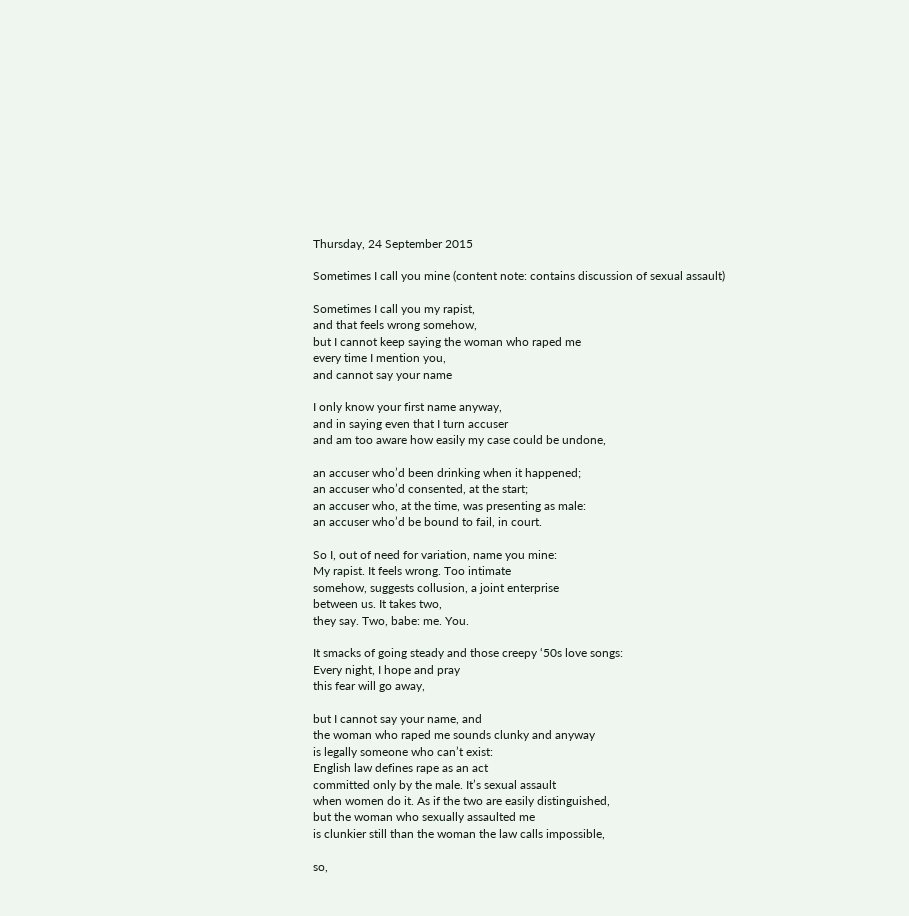Thursday, 24 September 2015

Sometimes I call you mine (content note: contains discussion of sexual assault)

Sometimes I call you my rapist,
and that feels wrong somehow,
but I cannot keep saying the woman who raped me
every time I mention you,
and cannot say your name

I only know your first name anyway,
and in saying even that I turn accuser
and am too aware how easily my case could be undone,

an accuser who’d been drinking when it happened;
an accuser who’d consented, at the start;
an accuser who, at the time, was presenting as male:
an accuser who’d be bound to fail, in court.

So I, out of need for variation, name you mine:
My rapist. It feels wrong. Too intimate
somehow, suggests collusion, a joint enterprise
between us. It takes two,
they say. Two, babe: me. You.

It smacks of going steady and those creepy ‘50s love songs:
Every night, I hope and pray
this fear will go away,

but I cannot say your name, and
the woman who raped me sounds clunky and anyway
is legally someone who can’t exist:
English law defines rape as an act
committed only by the male. It’s sexual assault
when women do it. As if the two are easily distinguished,
but the woman who sexually assaulted me
is clunkier still than the woman the law calls impossible,

so,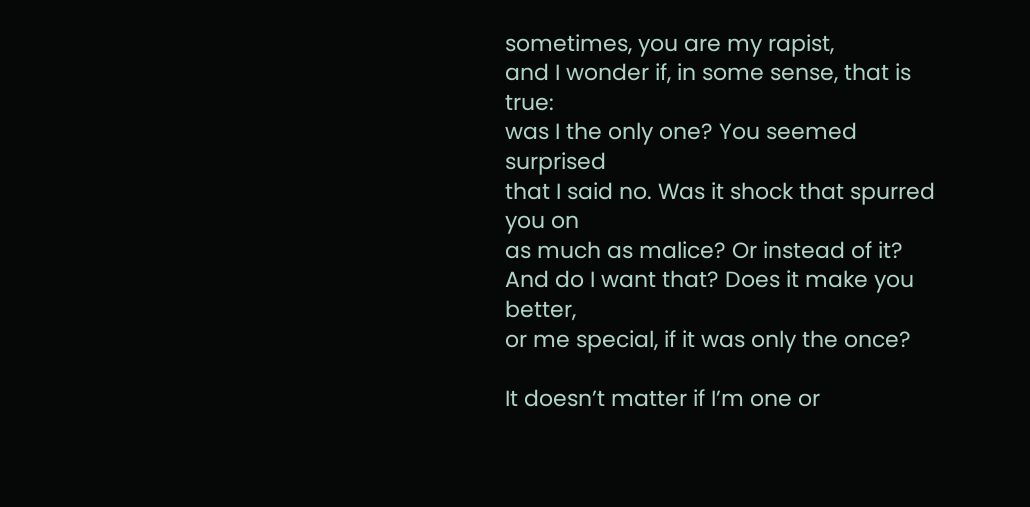sometimes, you are my rapist,
and I wonder if, in some sense, that is true:
was I the only one? You seemed surprised
that I said no. Was it shock that spurred you on
as much as malice? Or instead of it?
And do I want that? Does it make you better,
or me special, if it was only the once?

It doesn’t matter if I’m one or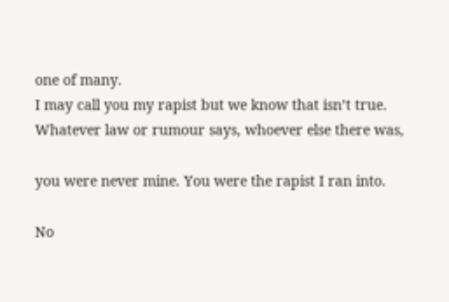one of many.
I may call you my rapist but we know that isn’t true.
Whatever law or rumour says, whoever else there was,

you were never mine. You were the rapist I ran into.

No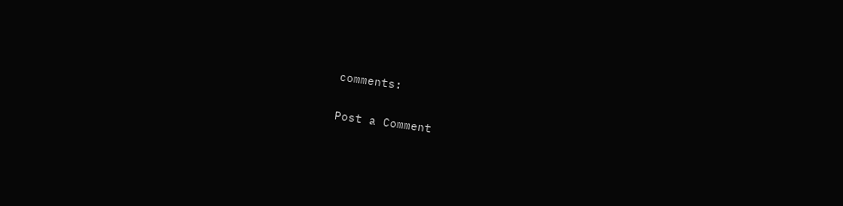comments:

Post a Comment